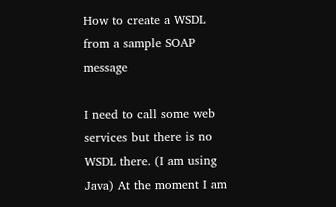How to create a WSDL from a sample SOAP message

I need to call some web services but there is no WSDL there. (I am using Java) At the moment I am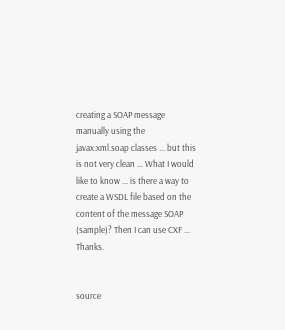creating a SOAP message manually using the javax.xml.soap classes ... but this is not very clean ... What I would like to know ... is there a way to create a WSDL file based on the content of the message SOAP (sample)? Then I can use CXF ... Thanks.


source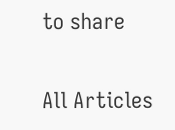to share

All Articles